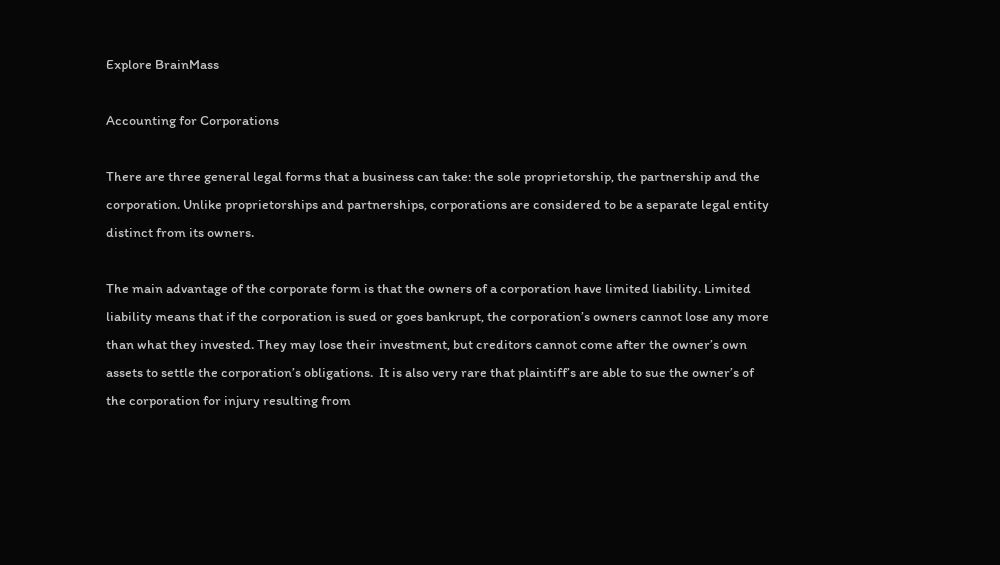Explore BrainMass

Accounting for Corporations

There are three general legal forms that a business can take: the sole proprietorship, the partnership and the corporation. Unlike proprietorships and partnerships, corporations are considered to be a separate legal entity distinct from its owners.

The main advantage of the corporate form is that the owners of a corporation have limited liability. Limited liability means that if the corporation is sued or goes bankrupt, the corporation’s owners cannot lose any more than what they invested. They may lose their investment, but creditors cannot come after the owner’s own assets to settle the corporation’s obligations.  It is also very rare that plaintiff’s are able to sue the owner’s of the corporation for injury resulting from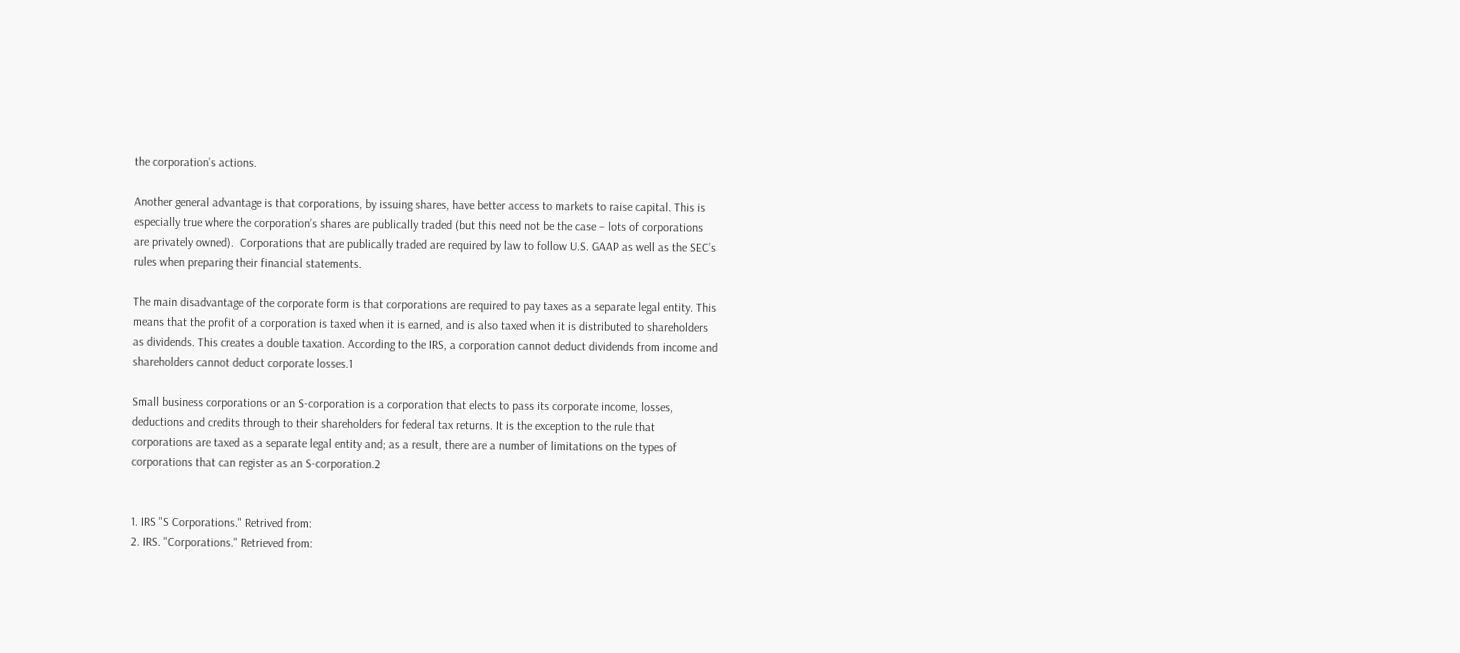the corporation’s actions.

Another general advantage is that corporations, by issuing shares, have better access to markets to raise capital. This is especially true where the corporation’s shares are publically traded (but this need not be the case – lots of corporations are privately owned).  Corporations that are publically traded are required by law to follow U.S. GAAP as well as the SEC’s rules when preparing their financial statements.

The main disadvantage of the corporate form is that corporations are required to pay taxes as a separate legal entity. This means that the profit of a corporation is taxed when it is earned, and is also taxed when it is distributed to shareholders as dividends. This creates a double taxation. According to the IRS, a corporation cannot deduct dividends from income and shareholders cannot deduct corporate losses.1

Small business corporations or an S-corporation is a corporation that elects to pass its corporate income, losses, deductions and credits through to their shareholders for federal tax returns. It is the exception to the rule that corporations are taxed as a separate legal entity and; as a result, there are a number of limitations on the types of corporations that can register as an S-corporation.2


1. IRS "S Corporations." Retrived from:
2. IRS. "Corporations." Retrieved from: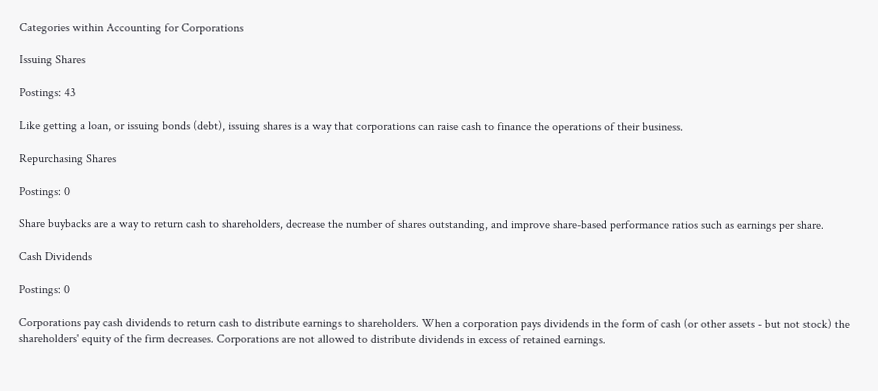Categories within Accounting for Corporations

Issuing Shares

Postings: 43

Like getting a loan, or issuing bonds (debt), issuing shares is a way that corporations can raise cash to finance the operations of their business.

Repurchasing Shares

Postings: 0

Share buybacks are a way to return cash to shareholders, decrease the number of shares outstanding, and improve share-based performance ratios such as earnings per share.

Cash Dividends

Postings: 0

Corporations pay cash dividends to return cash to distribute earnings to shareholders. When a corporation pays dividends in the form of cash (or other assets - but not stock) the shareholders' equity of the firm decreases. Corporations are not allowed to distribute dividends in excess of retained earnings.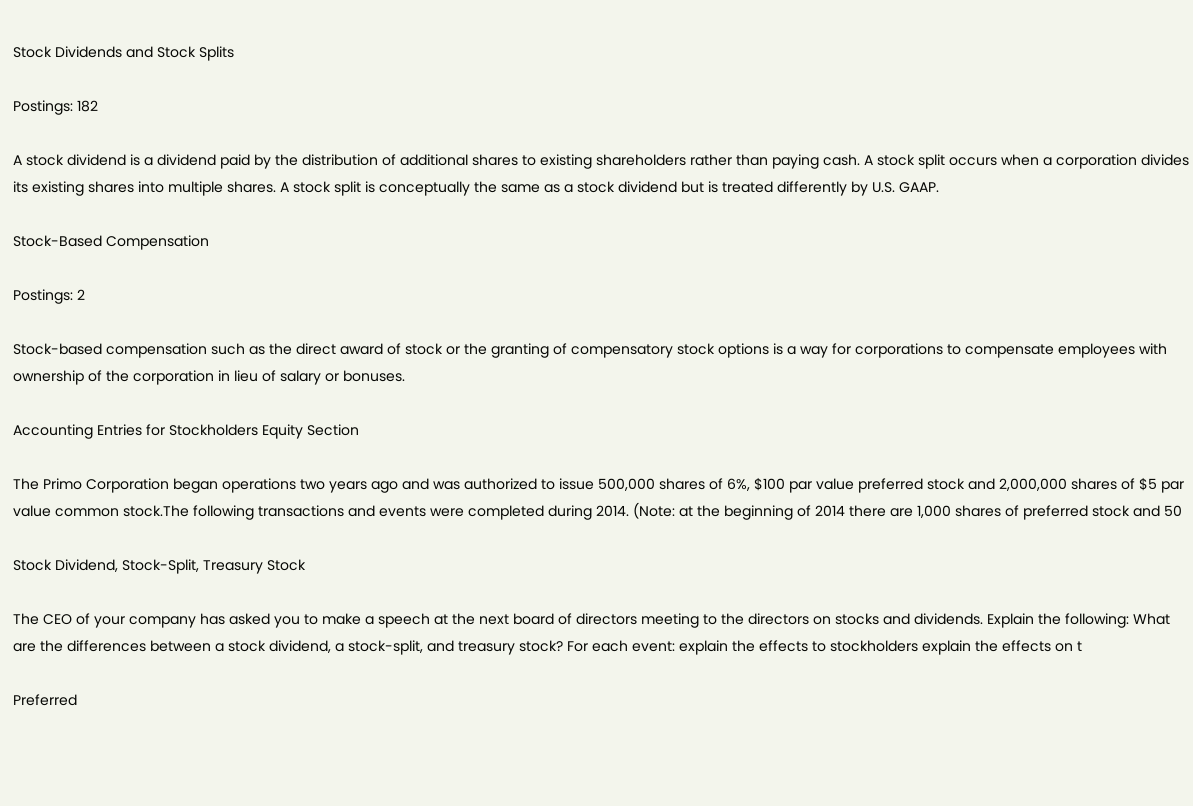Stock Dividends and Stock Splits

Postings: 182

A stock dividend is a dividend paid by the distribution of additional shares to existing shareholders rather than paying cash. A stock split occurs when a corporation divides its existing shares into multiple shares. A stock split is conceptually the same as a stock dividend but is treated differently by U.S. GAAP.

Stock-Based Compensation

Postings: 2

Stock-based compensation such as the direct award of stock or the granting of compensatory stock options is a way for corporations to compensate employees with ownership of the corporation in lieu of salary or bonuses.

Accounting Entries for Stockholders Equity Section

The Primo Corporation began operations two years ago and was authorized to issue 500,000 shares of 6%, $100 par value preferred stock and 2,000,000 shares of $5 par value common stock.The following transactions and events were completed during 2014. (Note: at the beginning of 2014 there are 1,000 shares of preferred stock and 50

Stock Dividend, Stock-Split, Treasury Stock

The CEO of your company has asked you to make a speech at the next board of directors meeting to the directors on stocks and dividends. Explain the following: What are the differences between a stock dividend, a stock-split, and treasury stock? For each event: explain the effects to stockholders explain the effects on t

Preferred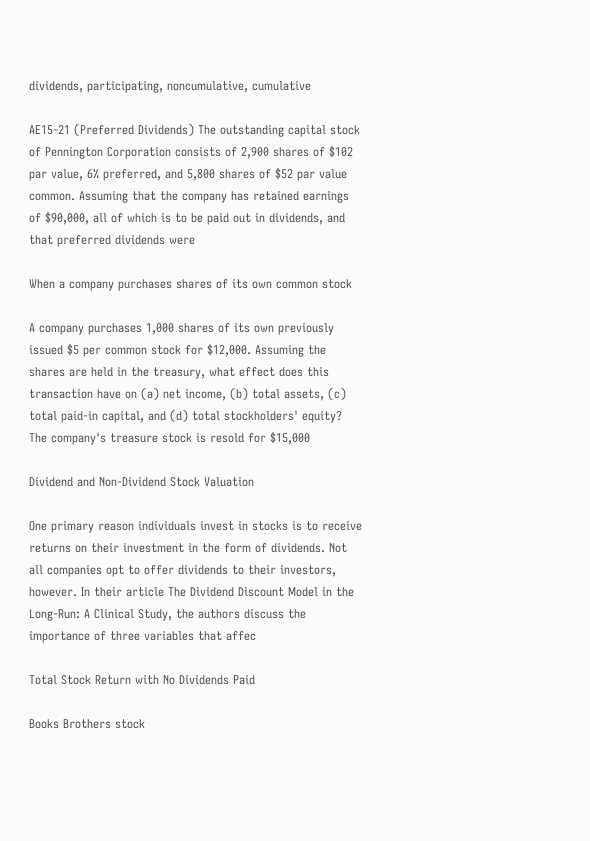dividends, participating, noncumulative, cumulative

AE15-21 (Preferred Dividends) The outstanding capital stock of Pennington Corporation consists of 2,900 shares of $102 par value, 6% preferred, and 5,800 shares of $52 par value common. Assuming that the company has retained earnings of $90,000, all of which is to be paid out in dividends, and that preferred dividends were

When a company purchases shares of its own common stock

A company purchases 1,000 shares of its own previously issued $5 per common stock for $12,000. Assuming the shares are held in the treasury, what effect does this transaction have on (a) net income, (b) total assets, (c) total paid-in capital, and (d) total stockholders' equity? The company's treasure stock is resold for $15,000

Dividend and Non-Dividend Stock Valuation

One primary reason individuals invest in stocks is to receive returns on their investment in the form of dividends. Not all companies opt to offer dividends to their investors, however. In their article The Dividend Discount Model in the Long-Run: A Clinical Study, the authors discuss the importance of three variables that affec

Total Stock Return with No Dividends Paid

Books Brothers stock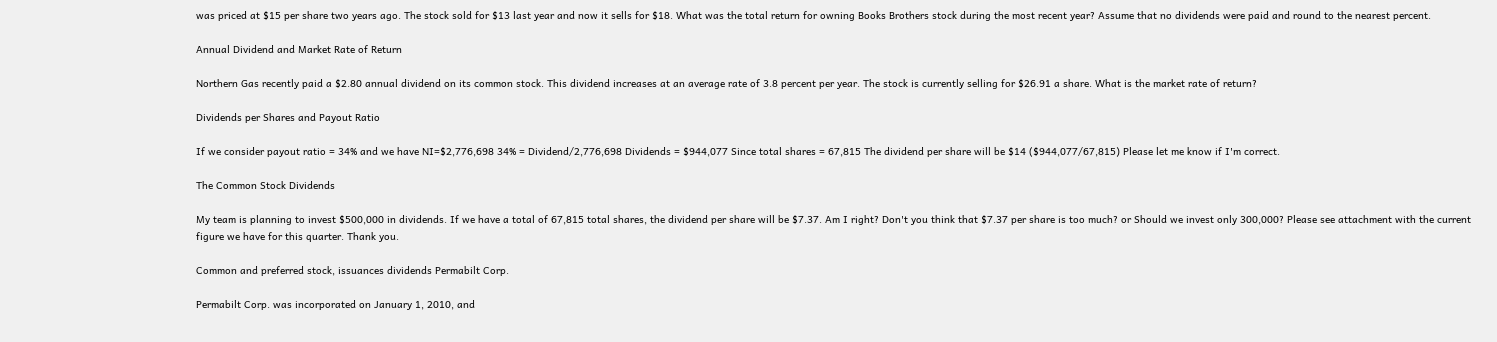was priced at $15 per share two years ago. The stock sold for $13 last year and now it sells for $18. What was the total return for owning Books Brothers stock during the most recent year? Assume that no dividends were paid and round to the nearest percent.

Annual Dividend and Market Rate of Return

Northern Gas recently paid a $2.80 annual dividend on its common stock. This dividend increases at an average rate of 3.8 percent per year. The stock is currently selling for $26.91 a share. What is the market rate of return?

Dividends per Shares and Payout Ratio

If we consider payout ratio = 34% and we have NI=$2,776,698 34% = Dividend/2,776,698 Dividends = $944,077 Since total shares = 67,815 The dividend per share will be $14 ($944,077/67,815) Please let me know if I'm correct.

The Common Stock Dividends

My team is planning to invest $500,000 in dividends. If we have a total of 67,815 total shares, the dividend per share will be $7.37. Am I right? Don't you think that $7.37 per share is too much? or Should we invest only 300,000? Please see attachment with the current figure we have for this quarter. Thank you.

Common and preferred stock, issuances dividends Permabilt Corp.

Permabilt Corp. was incorporated on January 1, 2010, and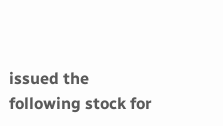issued the following stock for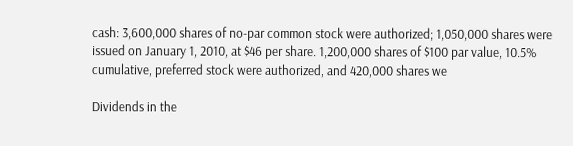cash: 3,600,000 shares of no-par common stock were authorized; 1,050,000 shares were issued on January 1, 2010, at $46 per share. 1,200,000 shares of $100 par value, 10.5% cumulative, preferred stock were authorized, and 420,000 shares we

Dividends in the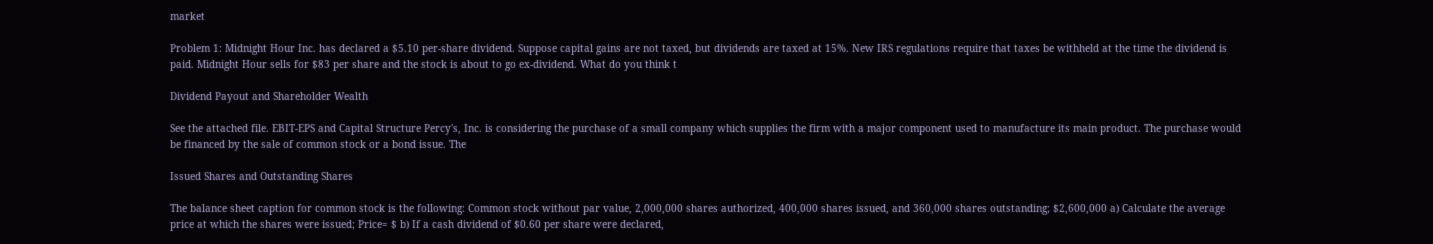market

Problem 1: Midnight Hour Inc. has declared a $5.10 per-share dividend. Suppose capital gains are not taxed, but dividends are taxed at 15%. New IRS regulations require that taxes be withheld at the time the dividend is paid. Midnight Hour sells for $83 per share and the stock is about to go ex-dividend. What do you think t

Dividend Payout and Shareholder Wealth

See the attached file. EBIT-EPS and Capital Structure Percy's, Inc. is considering the purchase of a small company which supplies the firm with a major component used to manufacture its main product. The purchase would be financed by the sale of common stock or a bond issue. The

Issued Shares and Outstanding Shares

The balance sheet caption for common stock is the following: Common stock without par value, 2,000,000 shares authorized, 400,000 shares issued, and 360,000 shares outstanding; $2,600,000 a) Calculate the average price at which the shares were issued; Price= $ b) If a cash dividend of $0.60 per share were declared,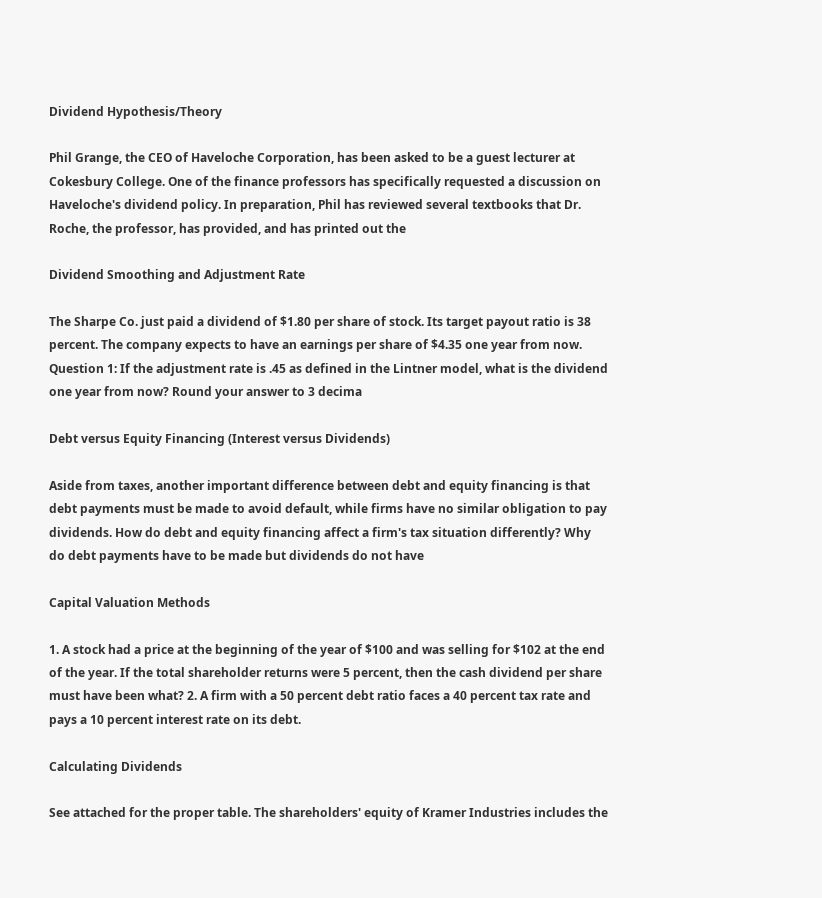Dividend Hypothesis/Theory

Phil Grange, the CEO of Haveloche Corporation, has been asked to be a guest lecturer at Cokesbury College. One of the finance professors has specifically requested a discussion on Haveloche's dividend policy. In preparation, Phil has reviewed several textbooks that Dr. Roche, the professor, has provided, and has printed out the

Dividend Smoothing and Adjustment Rate

The Sharpe Co. just paid a dividend of $1.80 per share of stock. Its target payout ratio is 38 percent. The company expects to have an earnings per share of $4.35 one year from now. Question 1: If the adjustment rate is .45 as defined in the Lintner model, what is the dividend one year from now? Round your answer to 3 decima

Debt versus Equity Financing (Interest versus Dividends)

Aside from taxes, another important difference between debt and equity financing is that debt payments must be made to avoid default, while firms have no similar obligation to pay dividends. How do debt and equity financing affect a firm's tax situation differently? Why do debt payments have to be made but dividends do not have

Capital Valuation Methods

1. A stock had a price at the beginning of the year of $100 and was selling for $102 at the end of the year. If the total shareholder returns were 5 percent, then the cash dividend per share must have been what? 2. A firm with a 50 percent debt ratio faces a 40 percent tax rate and pays a 10 percent interest rate on its debt.

Calculating Dividends

See attached for the proper table. The shareholders' equity of Kramer Industries includes the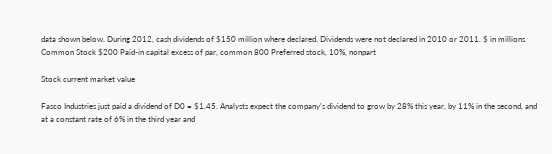data shown below. During 2012, cash dividends of $150 million where declared. Dividends were not declared in 2010 or 2011. $ in millions Common Stock $200 Paid-in capital excess of par, common 800 Preferred stock, 10%, nonpart

Stock current market value

Fasco Industries just paid a dividend of D0 = $1.45. Analysts expect the company's dividend to grow by 28% this year, by 11% in the second, and at a constant rate of 6% in the third year and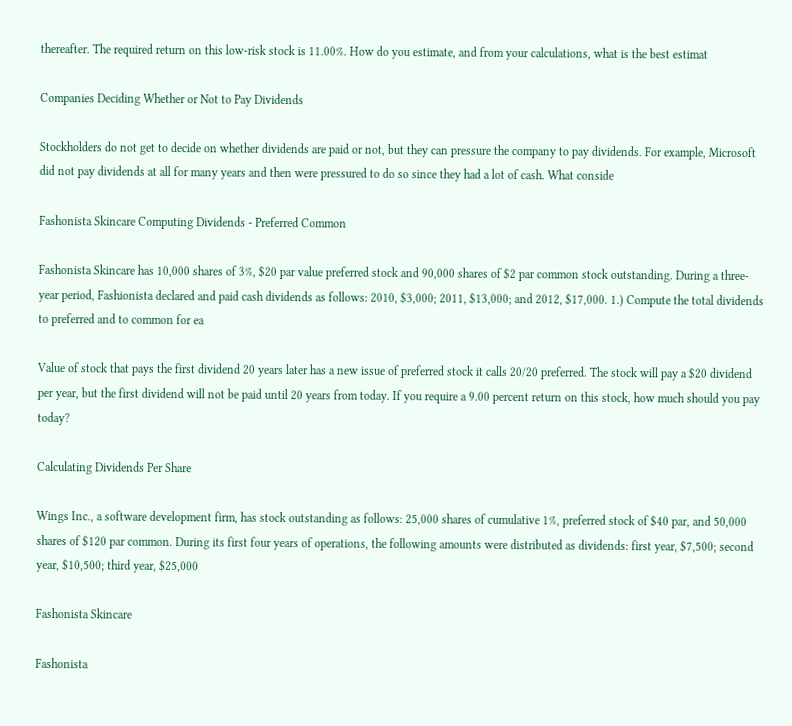thereafter. The required return on this low-risk stock is 11.00%. How do you estimate, and from your calculations, what is the best estimat

Companies Deciding Whether or Not to Pay Dividends

Stockholders do not get to decide on whether dividends are paid or not, but they can pressure the company to pay dividends. For example, Microsoft did not pay dividends at all for many years and then were pressured to do so since they had a lot of cash. What conside

Fashonista Skincare Computing Dividends - Preferred Common

Fashonista Skincare has 10,000 shares of 3%, $20 par value preferred stock and 90,000 shares of $2 par common stock outstanding. During a three-year period, Fashionista declared and paid cash dividends as follows: 2010, $3,000; 2011, $13,000; and 2012, $17,000. 1.) Compute the total dividends to preferred and to common for ea

Value of stock that pays the first dividend 20 years later has a new issue of preferred stock it calls 20/20 preferred. The stock will pay a $20 dividend per year, but the first dividend will not be paid until 20 years from today. If you require a 9.00 percent return on this stock, how much should you pay today?

Calculating Dividends Per Share

Wings Inc., a software development firm, has stock outstanding as follows: 25,000 shares of cumulative 1%, preferred stock of $40 par, and 50,000 shares of $120 par common. During its first four years of operations, the following amounts were distributed as dividends: first year, $7,500; second year, $10,500; third year, $25,000

Fashonista Skincare

Fashonista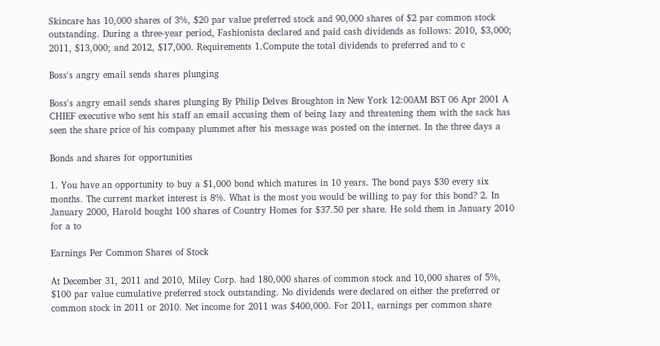Skincare has 10,000 shares of 3%, $20 par value preferred stock and 90,000 shares of $2 par common stock outstanding. During a three-year period, Fashionista declared and paid cash dividends as follows: 2010, $3,000; 2011, $13,000; and 2012, $17,000. Requirements 1.Compute the total dividends to preferred and to c

Boss's angry email sends shares plunging

Boss's angry email sends shares plunging By Philip Delves Broughton in New York 12:00AM BST 06 Apr 2001 A CHIEF executive who sent his staff an email accusing them of being lazy and threatening them with the sack has seen the share price of his company plummet after his message was posted on the internet. In the three days a

Bonds and shares for opportunities

1. You have an opportunity to buy a $1,000 bond which matures in 10 years. The bond pays $30 every six months. The current market interest is 8%. What is the most you would be willing to pay for this bond? 2. In January 2000, Harold bought 100 shares of Country Homes for $37.50 per share. He sold them in January 2010 for a to

Earnings Per Common Shares of Stock

At December 31, 2011 and 2010, Miley Corp. had 180,000 shares of common stock and 10,000 shares of 5%, $100 par value cumulative preferred stock outstanding. No dividends were declared on either the preferred or common stock in 2011 or 2010. Net income for 2011 was $400,000. For 2011, earnings per common share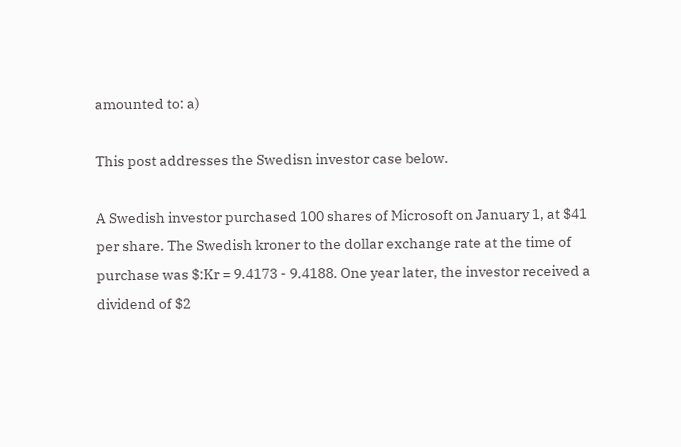amounted to: a)

This post addresses the Swedisn investor case below.

A Swedish investor purchased 100 shares of Microsoft on January 1, at $41 per share. The Swedish kroner to the dollar exchange rate at the time of purchase was $:Kr = 9.4173 - 9.4188. One year later, the investor received a dividend of $2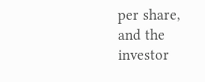per share, and the investor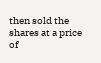then sold the shares at a price of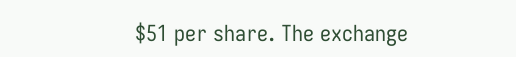$51 per share. The exchange